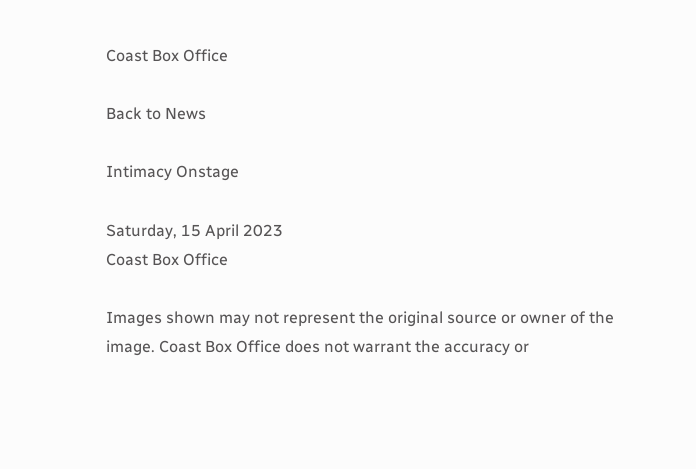Coast Box Office

Back to News

Intimacy Onstage

Saturday, 15 April 2023
Coast Box Office

Images shown may not represent the original source or owner of the image. Coast Box Office does not warrant the accuracy or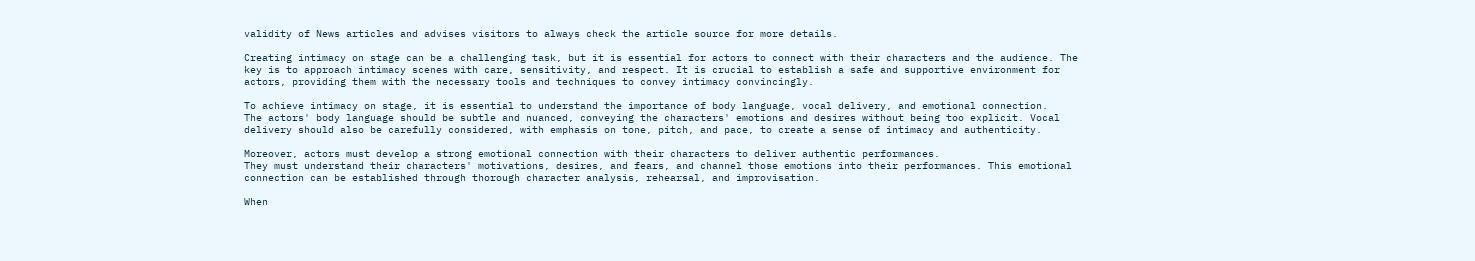validity of News articles and advises visitors to always check the article source for more details.

Creating intimacy on stage can be a challenging task, but it is essential for actors to connect with their characters and the audience. The key is to approach intimacy scenes with care, sensitivity, and respect. It is crucial to establish a safe and supportive environment for actors, providing them with the necessary tools and techniques to convey intimacy convincingly.

To achieve intimacy on stage, it is essential to understand the importance of body language, vocal delivery, and emotional connection.
The actors' body language should be subtle and nuanced, conveying the characters' emotions and desires without being too explicit. Vocal delivery should also be carefully considered, with emphasis on tone, pitch, and pace, to create a sense of intimacy and authenticity.

Moreover, actors must develop a strong emotional connection with their characters to deliver authentic performances.
They must understand their characters' motivations, desires, and fears, and channel those emotions into their performances. This emotional connection can be established through thorough character analysis, rehearsal, and improvisation.

When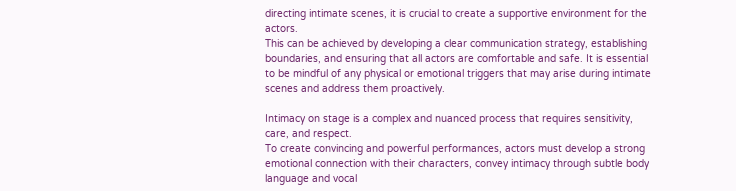directing intimate scenes, it is crucial to create a supportive environment for the actors.
This can be achieved by developing a clear communication strategy, establishing boundaries, and ensuring that all actors are comfortable and safe. It is essential to be mindful of any physical or emotional triggers that may arise during intimate scenes and address them proactively.

Intimacy on stage is a complex and nuanced process that requires sensitivity, care, and respect.
To create convincing and powerful performances, actors must develop a strong emotional connection with their characters, convey intimacy through subtle body language and vocal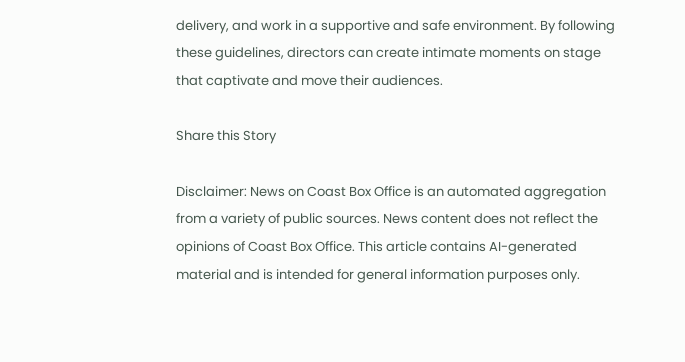delivery, and work in a supportive and safe environment. By following these guidelines, directors can create intimate moments on stage that captivate and move their audiences.

Share this Story

Disclaimer: News on Coast Box Office is an automated aggregation from a variety of public sources. News content does not reflect the opinions of Coast Box Office. This article contains AI-generated material and is intended for general information purposes only.